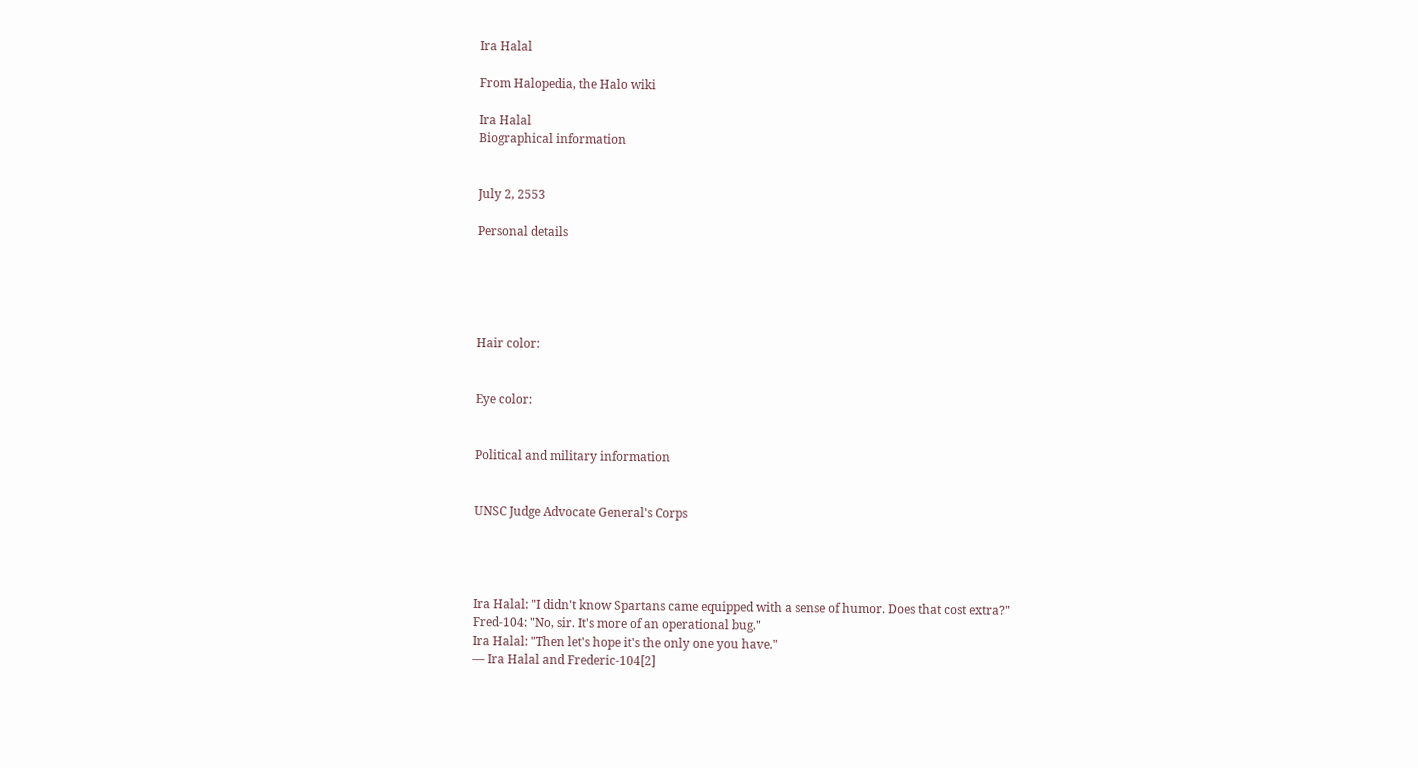Ira Halal

From Halopedia, the Halo wiki

Ira Halal
Biographical information


July 2, 2553

Personal details





Hair color:


Eye color:


Political and military information


UNSC Judge Advocate General's Corps




Ira Halal: "I didn't know Spartans came equipped with a sense of humor. Does that cost extra?"
Fred-104: "No, sir. It's more of an operational bug."
Ira Halal: "Then let's hope it's the only one you have."
— Ira Halal and Frederic-104[2]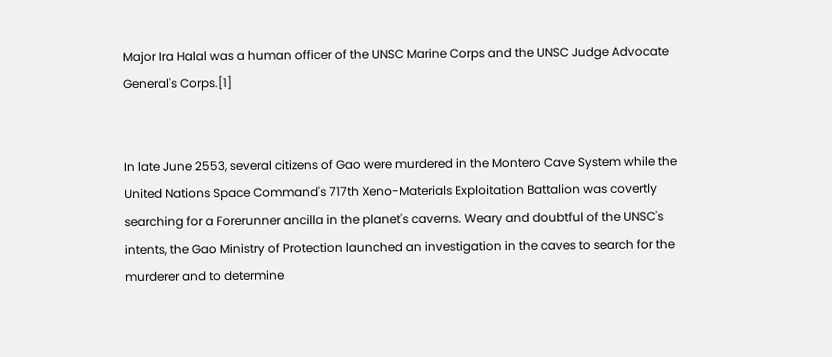Major Ira Halal was a human officer of the UNSC Marine Corps and the UNSC Judge Advocate General's Corps.[1]


In late June 2553, several citizens of Gao were murdered in the Montero Cave System while the United Nations Space Command's 717th Xeno-Materials Exploitation Battalion was covertly searching for a Forerunner ancilla in the planet's caverns. Weary and doubtful of the UNSC's intents, the Gao Ministry of Protection launched an investigation in the caves to search for the murderer and to determine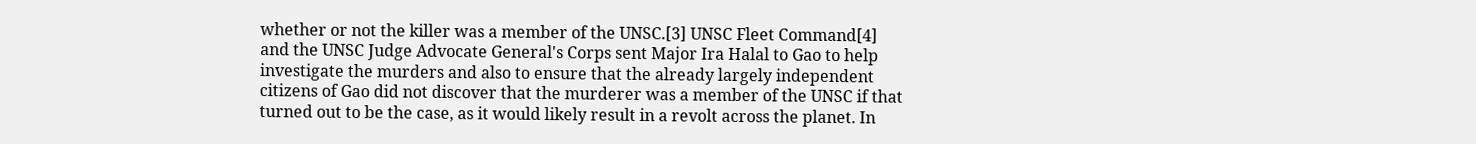whether or not the killer was a member of the UNSC.[3] UNSC Fleet Command[4] and the UNSC Judge Advocate General's Corps sent Major Ira Halal to Gao to help investigate the murders and also to ensure that the already largely independent citizens of Gao did not discover that the murderer was a member of the UNSC if that turned out to be the case, as it would likely result in a revolt across the planet. In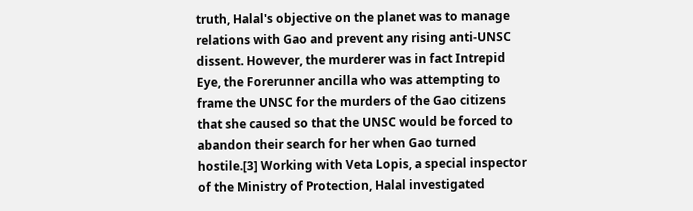truth, Halal's objective on the planet was to manage relations with Gao and prevent any rising anti-UNSC dissent. However, the murderer was in fact Intrepid Eye, the Forerunner ancilla who was attempting to frame the UNSC for the murders of the Gao citizens that she caused so that the UNSC would be forced to abandon their search for her when Gao turned hostile.[3] Working with Veta Lopis, a special inspector of the Ministry of Protection, Halal investigated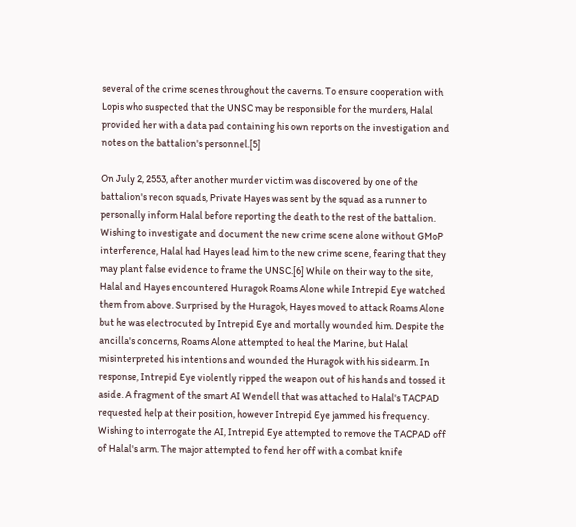several of the crime scenes throughout the caverns. To ensure cooperation with Lopis who suspected that the UNSC may be responsible for the murders, Halal provided her with a data pad containing his own reports on the investigation and notes on the battalion's personnel.[5]

On July 2, 2553, after another murder victim was discovered by one of the battalion's recon squads, Private Hayes was sent by the squad as a runner to personally inform Halal before reporting the death to the rest of the battalion. Wishing to investigate and document the new crime scene alone without GMoP interference, Halal had Hayes lead him to the new crime scene, fearing that they may plant false evidence to frame the UNSC.[6] While on their way to the site, Halal and Hayes encountered Huragok Roams Alone while Intrepid Eye watched them from above. Surprised by the Huragok, Hayes moved to attack Roams Alone but he was electrocuted by Intrepid Eye and mortally wounded him. Despite the ancilla's concerns, Roams Alone attempted to heal the Marine, but Halal misinterpreted his intentions and wounded the Huragok with his sidearm. In response, Intrepid Eye violently ripped the weapon out of his hands and tossed it aside. A fragment of the smart AI Wendell that was attached to Halal's TACPAD requested help at their position, however Intrepid Eye jammed his frequency. Wishing to interrogate the AI, Intrepid Eye attempted to remove the TACPAD off of Halal's arm. The major attempted to fend her off with a combat knife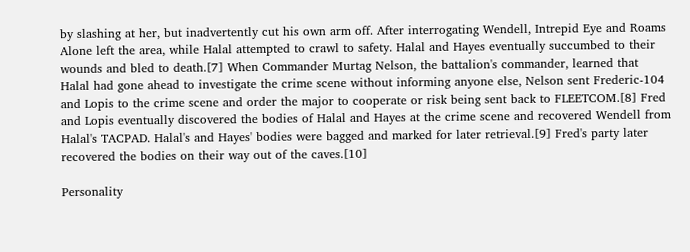by slashing at her, but inadvertently cut his own arm off. After interrogating Wendell, Intrepid Eye and Roams Alone left the area, while Halal attempted to crawl to safety. Halal and Hayes eventually succumbed to their wounds and bled to death.[7] When Commander Murtag Nelson, the battalion's commander, learned that Halal had gone ahead to investigate the crime scene without informing anyone else, Nelson sent Frederic-104 and Lopis to the crime scene and order the major to cooperate or risk being sent back to FLEETCOM.[8] Fred and Lopis eventually discovered the bodies of Halal and Hayes at the crime scene and recovered Wendell from Halal's TACPAD. Halal's and Hayes' bodies were bagged and marked for later retrieval.[9] Fred's party later recovered the bodies on their way out of the caves.[10]

Personality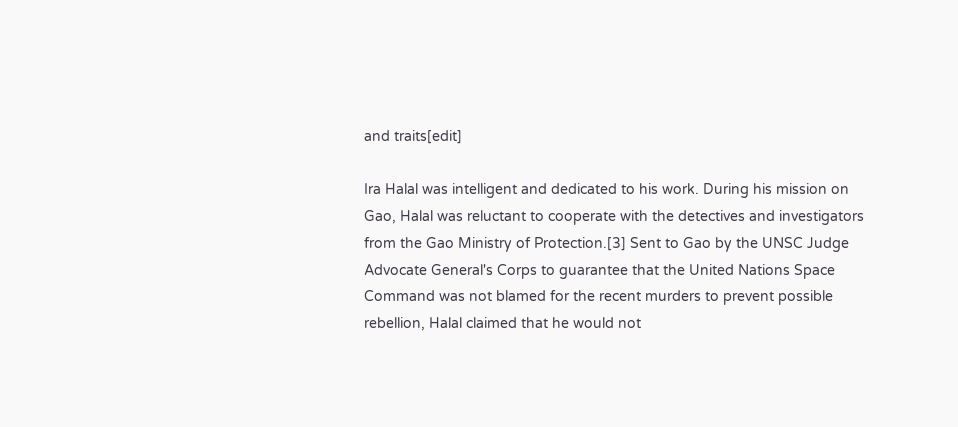and traits[edit]

Ira Halal was intelligent and dedicated to his work. During his mission on Gao, Halal was reluctant to cooperate with the detectives and investigators from the Gao Ministry of Protection.[3] Sent to Gao by the UNSC Judge Advocate General's Corps to guarantee that the United Nations Space Command was not blamed for the recent murders to prevent possible rebellion, Halal claimed that he would not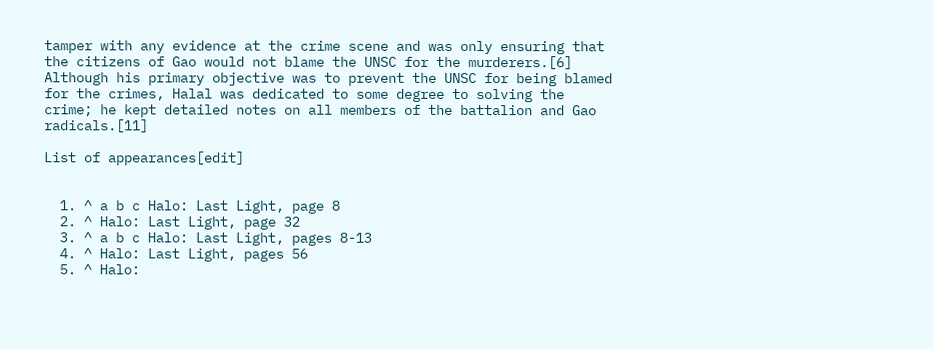tamper with any evidence at the crime scene and was only ensuring that the citizens of Gao would not blame the UNSC for the murderers.[6] Although his primary objective was to prevent the UNSC for being blamed for the crimes, Halal was dedicated to some degree to solving the crime; he kept detailed notes on all members of the battalion and Gao radicals.[11]

List of appearances[edit]


  1. ^ a b c Halo: Last Light, page 8
  2. ^ Halo: Last Light, page 32
  3. ^ a b c Halo: Last Light, pages 8-13
  4. ^ Halo: Last Light, pages 56
  5. ^ Halo: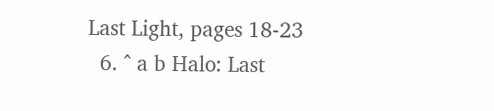Last Light, pages 18-23
  6. ^ a b Halo: Last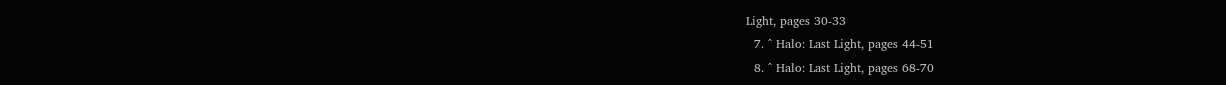Light, pages 30-33
  7. ^ Halo: Last Light, pages 44-51
  8. ^ Halo: Last Light, pages 68-70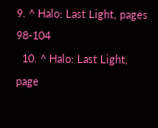9. ^ Halo: Last Light, pages 98-104
  10. ^ Halo: Last Light, page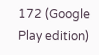172 (Google Play edition)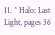11. ^ Halo: Last Light, pages 36